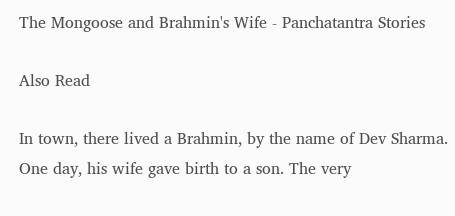The Mongoose and Brahmin's Wife - Panchatantra Stories

Also Read

In town, there lived a Brahmin, by the name of Dev Sharma. One day, his wife gave birth to a son. The very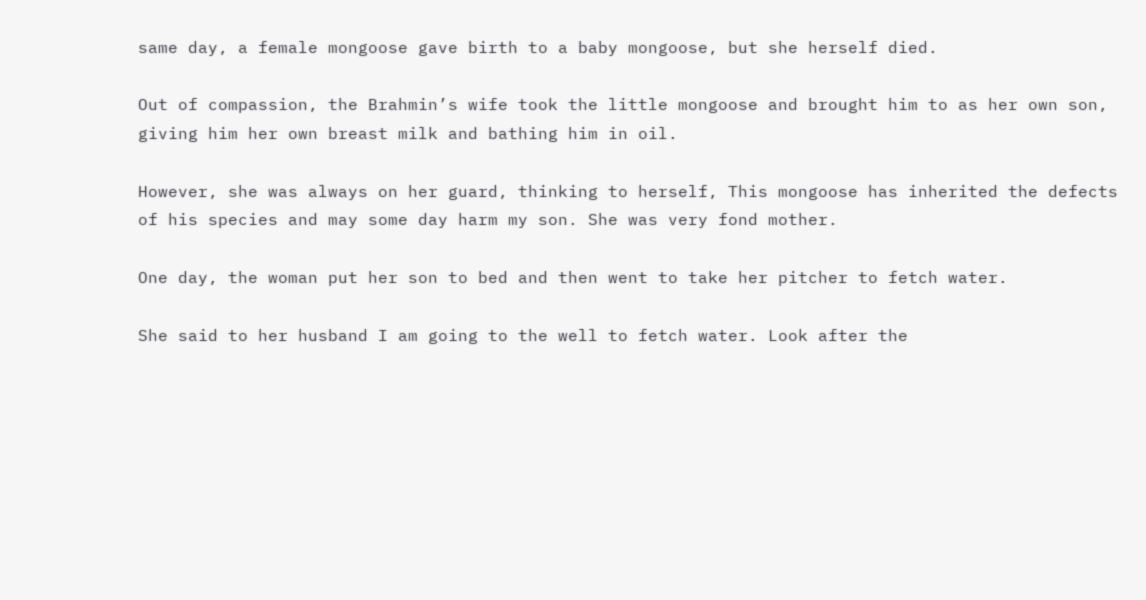same day, a female mongoose gave birth to a baby mongoose, but she herself died.

Out of compassion, the Brahmin’s wife took the little mongoose and brought him to as her own son, giving him her own breast milk and bathing him in oil.

However, she was always on her guard, thinking to herself, This mongoose has inherited the defects of his species and may some day harm my son. She was very fond mother.

One day, the woman put her son to bed and then went to take her pitcher to fetch water.

She said to her husband I am going to the well to fetch water. Look after the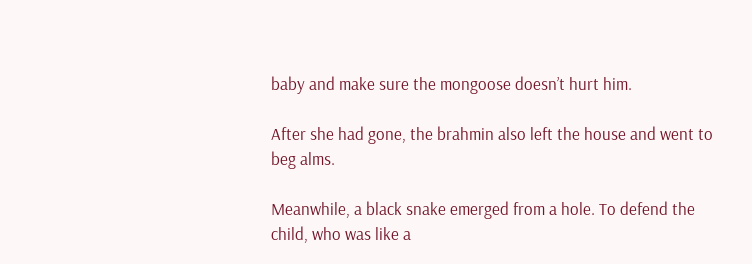baby and make sure the mongoose doesn’t hurt him.

After she had gone, the brahmin also left the house and went to beg alms.

Meanwhile, a black snake emerged from a hole. To defend the child, who was like a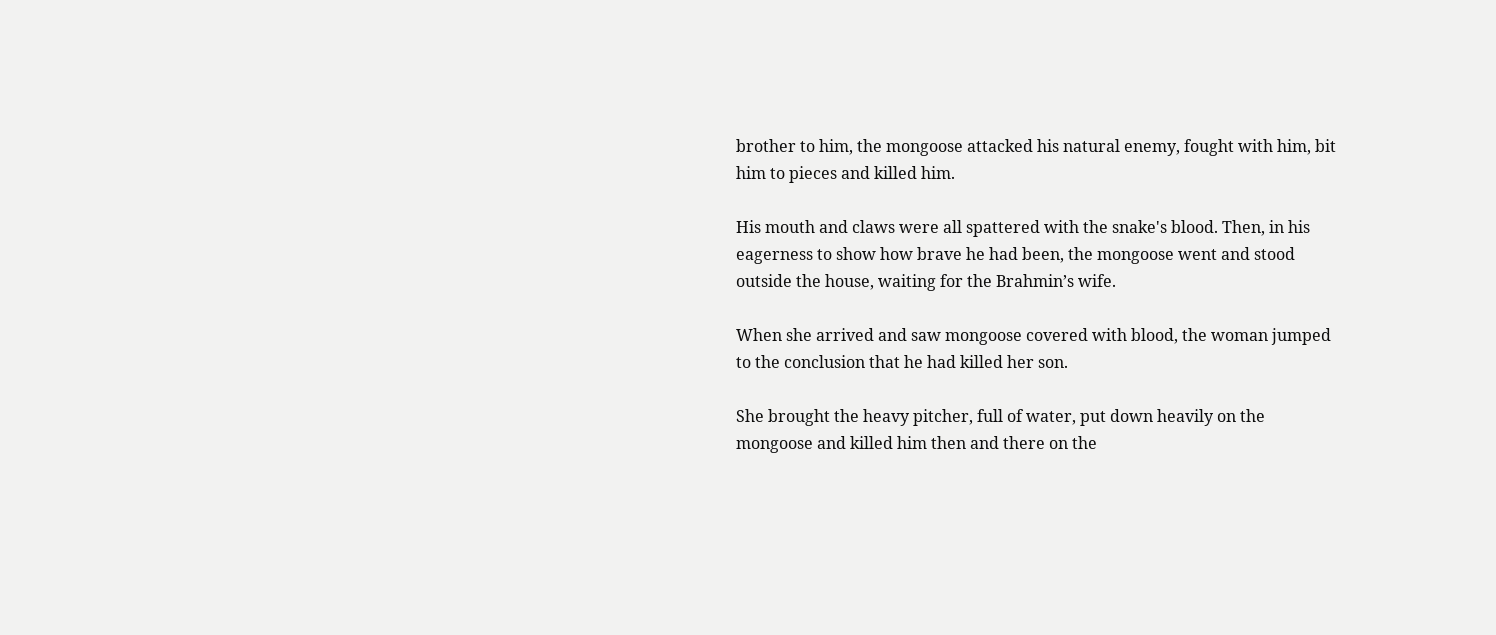brother to him, the mongoose attacked his natural enemy, fought with him, bit him to pieces and killed him.

His mouth and claws were all spattered with the snake's blood. Then, in his eagerness to show how brave he had been, the mongoose went and stood outside the house, waiting for the Brahmin’s wife.

When she arrived and saw mongoose covered with blood, the woman jumped to the conclusion that he had killed her son.

She brought the heavy pitcher, full of water, put down heavily on the mongoose and killed him then and there on the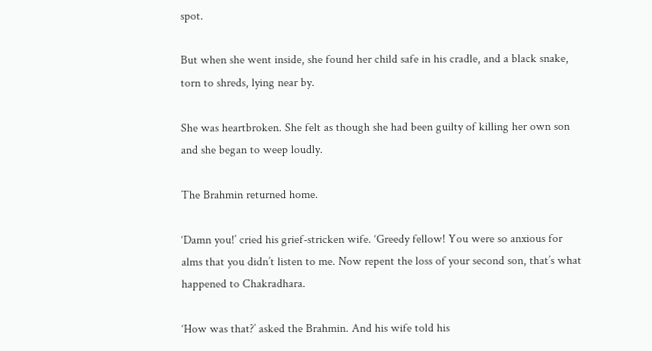spot.

But when she went inside, she found her child safe in his cradle, and a black snake, torn to shreds, lying near by.

She was heartbroken. She felt as though she had been guilty of killing her own son and she began to weep loudly.

The Brahmin returned home.

‘Damn you!’ cried his grief-stricken wife. ‘Greedy fellow! You were so anxious for alms that you didn’t listen to me. Now repent the loss of your second son, that’s what happened to Chakradhara.

‘How was that?’ asked the Brahmin. And his wife told his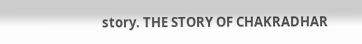story. THE STORY OF CHAKRADHAR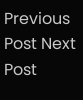Previous Post Next Post